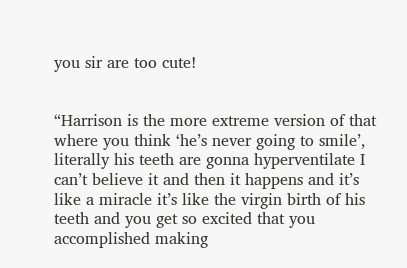you sir are too cute!


“Harrison is the more extreme version of that where you think ‘he’s never going to smile’, literally his teeth are gonna hyperventilate I can’t believe it and then it happens and it’s like a miracle it’s like the virgin birth of his teeth and you get so excited that you accomplished making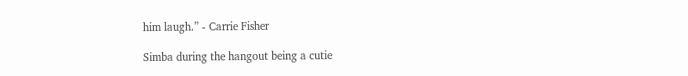him laugh.” - Carrie Fisher

Simba during the hangout being a cutie